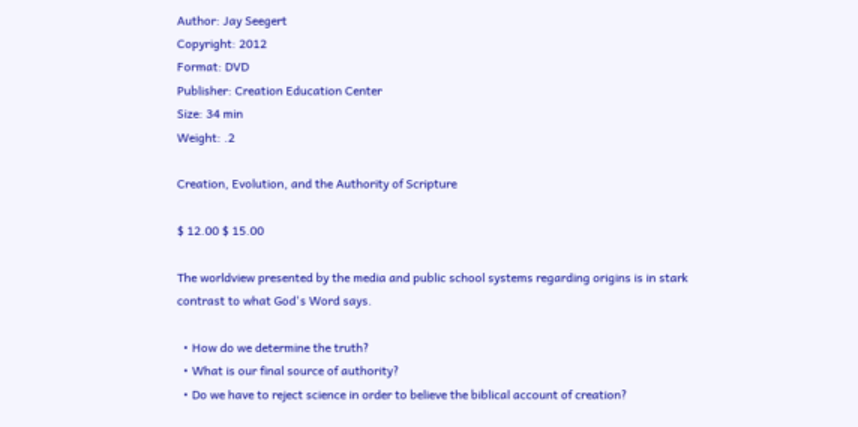Author: Jay Seegert
Copyright: 2012
Format: DVD
Publisher: Creation Education Center
Size: 34 min
Weight: .2

Creation, Evolution, and the Authority of Scripture

$ 12.00 $ 15.00

The worldview presented by the media and public school systems regarding origins is in stark contrast to what God's Word says.

  • How do we determine the truth?
  • What is our final source of authority?
  • Do we have to reject science in order to believe the biblical account of creation?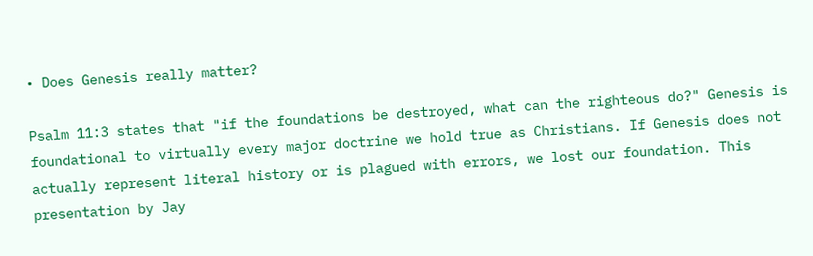• Does Genesis really matter?

Psalm 11:3 states that "if the foundations be destroyed, what can the righteous do?" Genesis is foundational to virtually every major doctrine we hold true as Christians. If Genesis does not actually represent literal history or is plagued with errors, we lost our foundation. This presentation by Jay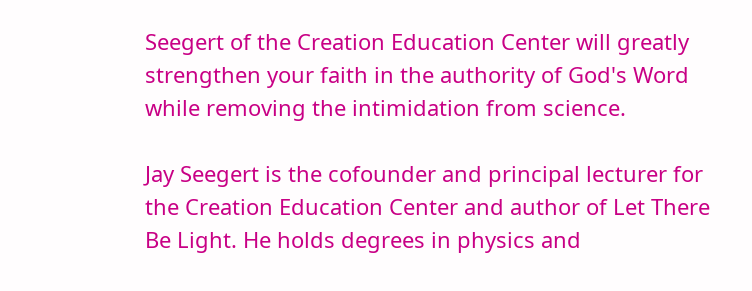Seegert of the Creation Education Center will greatly strengthen your faith in the authority of God's Word while removing the intimidation from science.

Jay Seegert is the cofounder and principal lecturer for the Creation Education Center and author of Let There Be Light. He holds degrees in physics and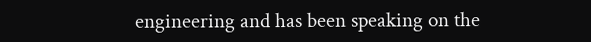engineering and has been speaking on the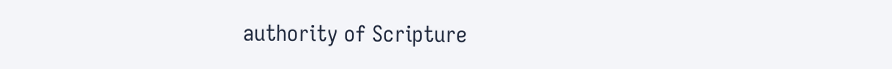authority of Scripture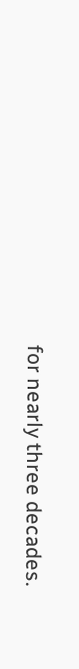for nearly three decades.